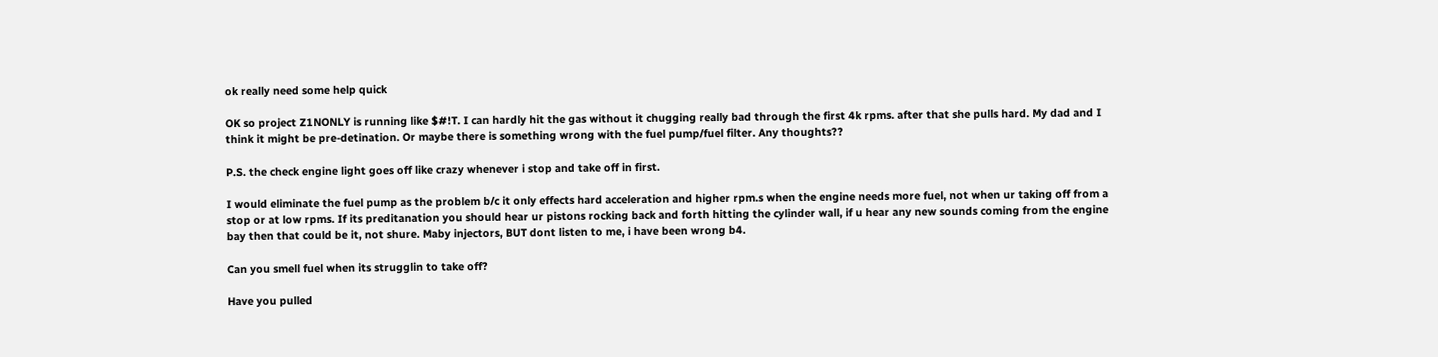ok really need some help quick

OK so project Z1NONLY is running like $#!T. I can hardly hit the gas without it chugging really bad through the first 4k rpms. after that she pulls hard. My dad and I think it might be pre-detination. Or maybe there is something wrong with the fuel pump/fuel filter. Any thoughts??

P.S. the check engine light goes off like crazy whenever i stop and take off in first.

I would eliminate the fuel pump as the problem b/c it only effects hard acceleration and higher rpm.s when the engine needs more fuel, not when ur taking off from a stop or at low rpms. If its preditanation you should hear ur pistons rocking back and forth hitting the cylinder wall, if u hear any new sounds coming from the engine bay then that could be it, not shure. Maby injectors, BUT dont listen to me, i have been wrong b4.

Can you smell fuel when its strugglin to take off?

Have you pulled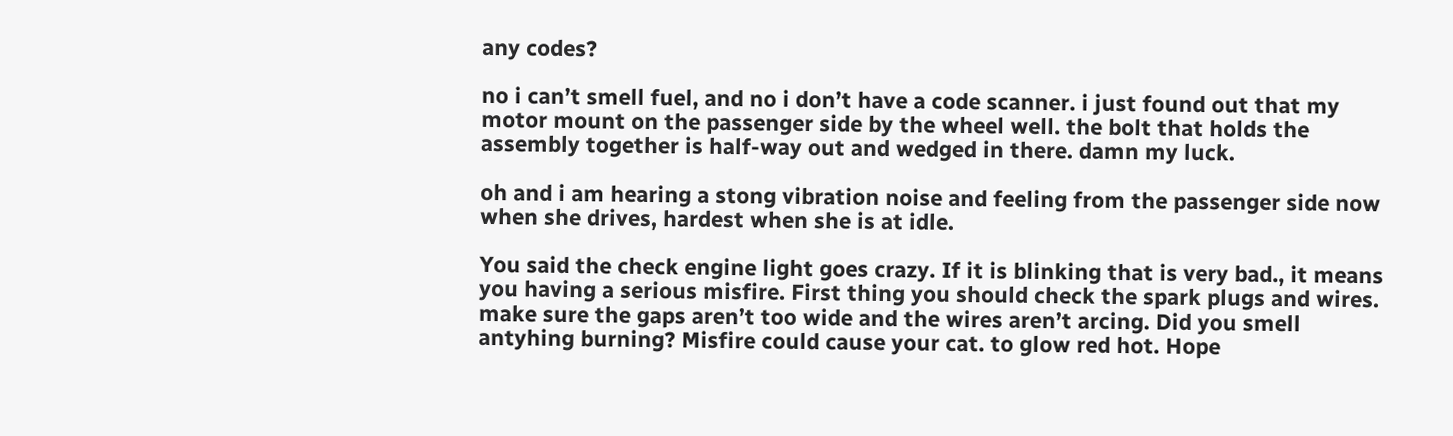any codes?

no i can’t smell fuel, and no i don’t have a code scanner. i just found out that my motor mount on the passenger side by the wheel well. the bolt that holds the assembly together is half-way out and wedged in there. damn my luck.

oh and i am hearing a stong vibration noise and feeling from the passenger side now when she drives, hardest when she is at idle.

You said the check engine light goes crazy. If it is blinking that is very bad., it means you having a serious misfire. First thing you should check the spark plugs and wires. make sure the gaps aren’t too wide and the wires aren’t arcing. Did you smell antyhing burning? Misfire could cause your cat. to glow red hot. Hope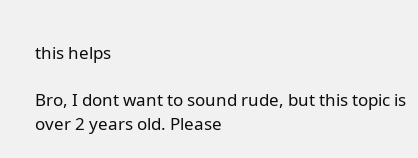this helps

Bro, I dont want to sound rude, but this topic is over 2 years old. Please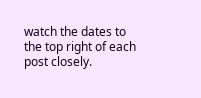watch the dates to the top right of each post closely.